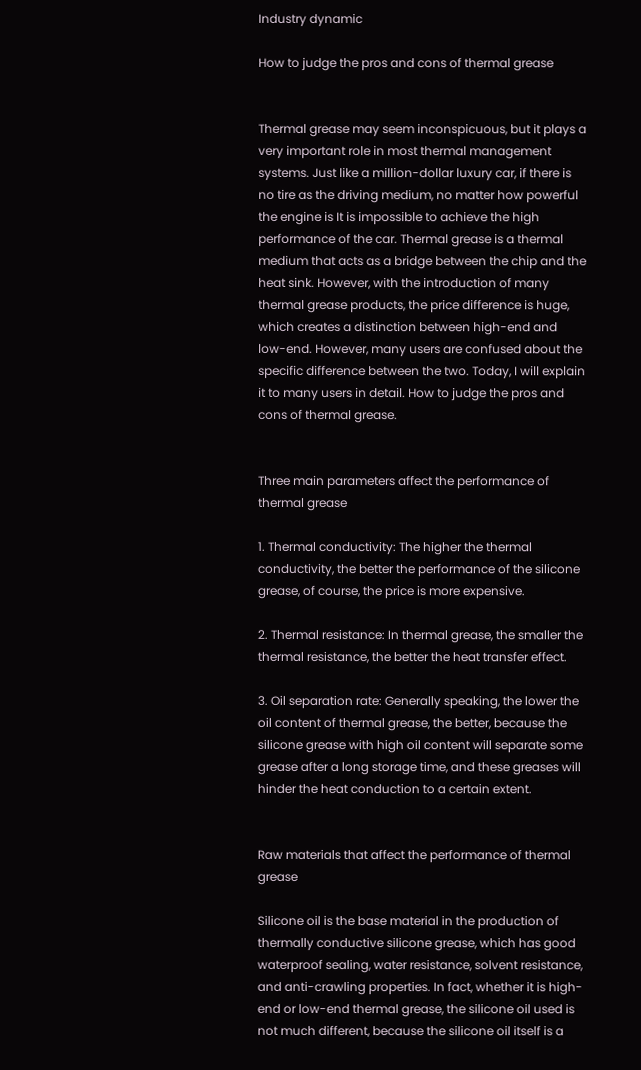Industry dynamic

How to judge the pros and cons of thermal grease


Thermal grease may seem inconspicuous, but it plays a very important role in most thermal management systems. Just like a million-dollar luxury car, if there is no tire as the driving medium, no matter how powerful the engine is It is impossible to achieve the high performance of the car. Thermal grease is a thermal medium that acts as a bridge between the chip and the heat sink. However, with the introduction of many thermal grease products, the price difference is huge, which creates a distinction between high-end and low-end. However, many users are confused about the specific difference between the two. Today, I will explain it to many users in detail. How to judge the pros and cons of thermal grease.


Three main parameters affect the performance of thermal grease

1. Thermal conductivity: The higher the thermal conductivity, the better the performance of the silicone grease, of course, the price is more expensive.

2. Thermal resistance: In thermal grease, the smaller the thermal resistance, the better the heat transfer effect.

3. Oil separation rate: Generally speaking, the lower the oil content of thermal grease, the better, because the silicone grease with high oil content will separate some grease after a long storage time, and these greases will hinder the heat conduction to a certain extent.


Raw materials that affect the performance of thermal grease

Silicone oil is the base material in the production of thermally conductive silicone grease, which has good waterproof sealing, water resistance, solvent resistance, and anti-crawling properties. In fact, whether it is high-end or low-end thermal grease, the silicone oil used is not much different, because the silicone oil itself is a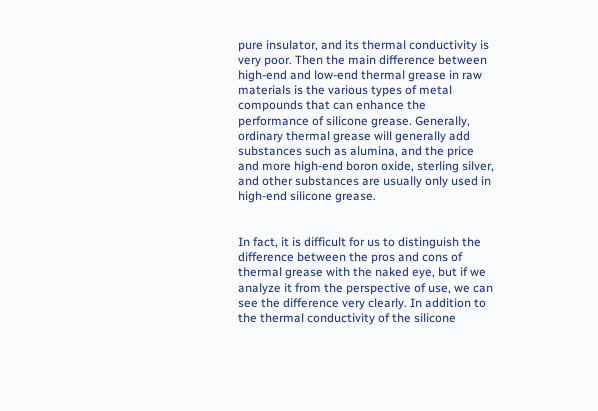pure insulator, and its thermal conductivity is very poor. Then the main difference between high-end and low-end thermal grease in raw materials is the various types of metal compounds that can enhance the performance of silicone grease. Generally, ordinary thermal grease will generally add substances such as alumina, and the price and more high-end boron oxide, sterling silver, and other substances are usually only used in high-end silicone grease.


In fact, it is difficult for us to distinguish the difference between the pros and cons of thermal grease with the naked eye, but if we analyze it from the perspective of use, we can see the difference very clearly. In addition to the thermal conductivity of the silicone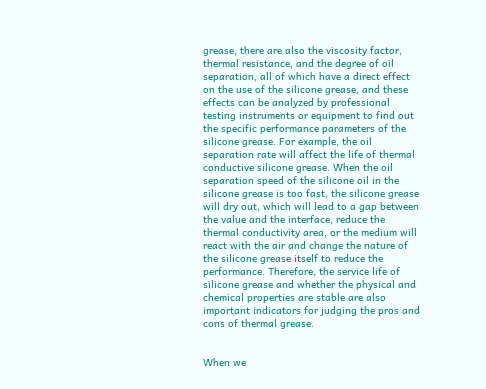grease, there are also the viscosity factor, thermal resistance, and the degree of oil separation, all of which have a direct effect on the use of the silicone grease, and these effects can be analyzed by professional testing instruments or equipment to find out the specific performance parameters of the silicone grease. For example, the oil separation rate will affect the life of thermal conductive silicone grease. When the oil separation speed of the silicone oil in the silicone grease is too fast, the silicone grease will dry out, which will lead to a gap between the value and the interface, reduce the thermal conductivity area, or the medium will react with the air and change the nature of the silicone grease itself to reduce the performance. Therefore, the service life of silicone grease and whether the physical and chemical properties are stable are also important indicators for judging the pros and cons of thermal grease.


When we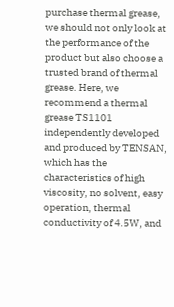purchase thermal grease, we should not only look at the performance of the product but also choose a trusted brand of thermal grease. Here, we recommend a thermal grease TS1101 independently developed and produced by TENSAN, which has the characteristics of high viscosity, no solvent, easy operation, thermal conductivity of 4.5W, and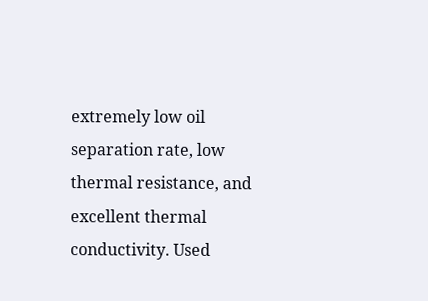extremely low oil separation rate, low thermal resistance, and excellent thermal conductivity. Used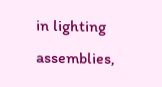in lighting assemblies,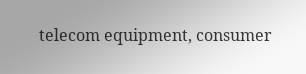telecom equipment, consumer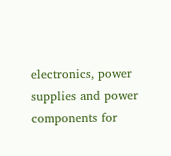electronics, power supplies and power components for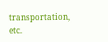transportation, etc.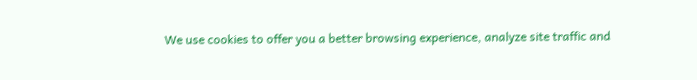We use cookies to offer you a better browsing experience, analyze site traffic and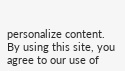personalize content. By using this site, you agree to our use of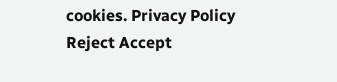cookies. Privacy Policy
Reject Accept